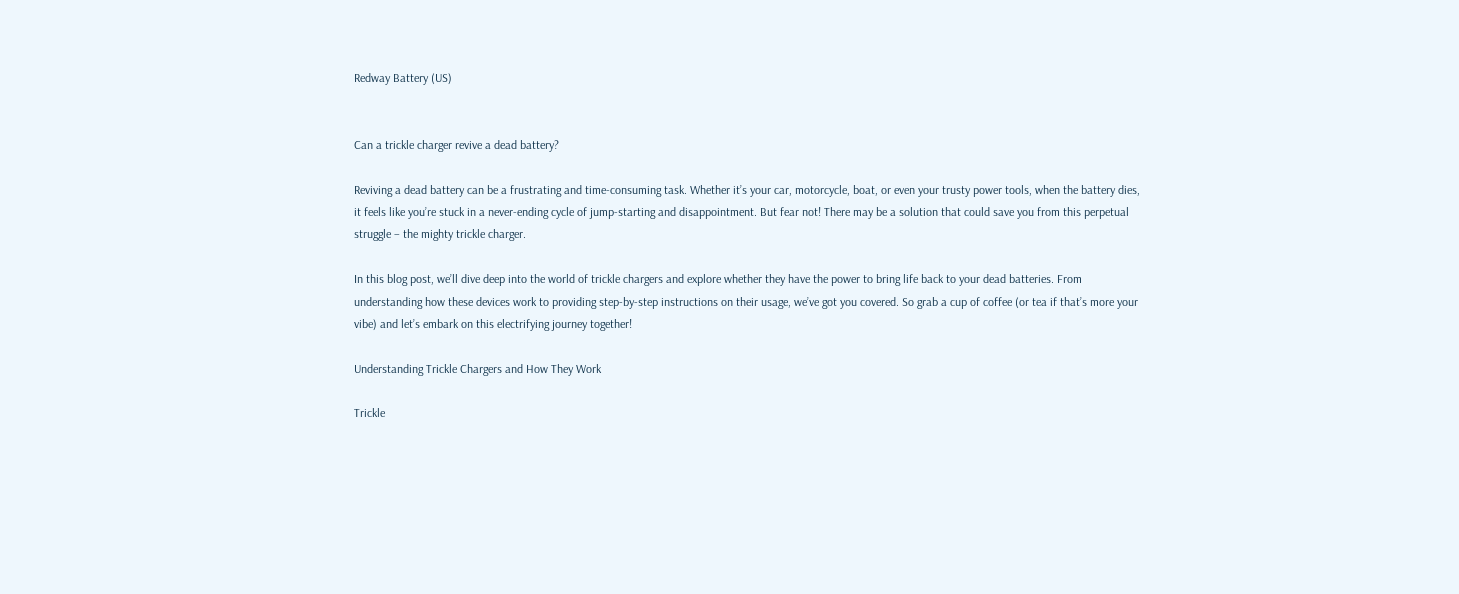Redway Battery (US)


Can a trickle charger revive a dead battery?

Reviving a dead battery can be a frustrating and time-consuming task. Whether it’s your car, motorcycle, boat, or even your trusty power tools, when the battery dies, it feels like you’re stuck in a never-ending cycle of jump-starting and disappointment. But fear not! There may be a solution that could save you from this perpetual struggle – the mighty trickle charger.

In this blog post, we’ll dive deep into the world of trickle chargers and explore whether they have the power to bring life back to your dead batteries. From understanding how these devices work to providing step-by-step instructions on their usage, we’ve got you covered. So grab a cup of coffee (or tea if that’s more your vibe) and let’s embark on this electrifying journey together!

Understanding Trickle Chargers and How They Work

Trickle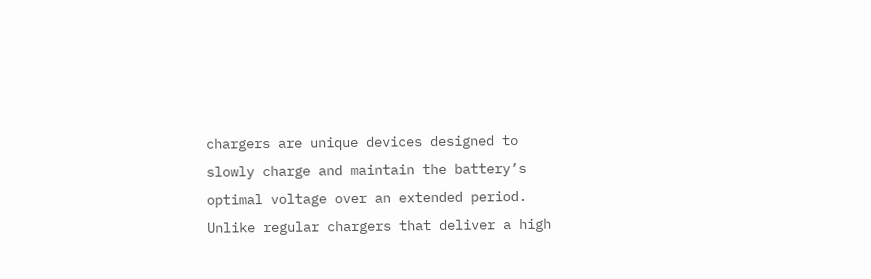chargers are unique devices designed to slowly charge and maintain the battery’s optimal voltage over an extended period. Unlike regular chargers that deliver a high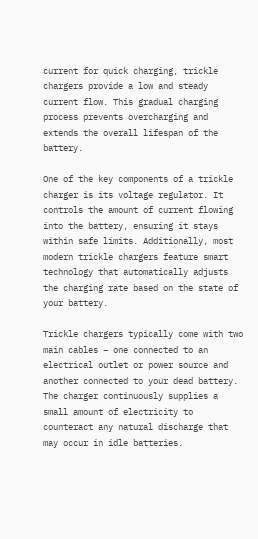current for quick charging, trickle chargers provide a low and steady current flow. This gradual charging process prevents overcharging and extends the overall lifespan of the battery.

One of the key components of a trickle charger is its voltage regulator. It controls the amount of current flowing into the battery, ensuring it stays within safe limits. Additionally, most modern trickle chargers feature smart technology that automatically adjusts the charging rate based on the state of your battery.

Trickle chargers typically come with two main cables – one connected to an electrical outlet or power source and another connected to your dead battery. The charger continuously supplies a small amount of electricity to counteract any natural discharge that may occur in idle batteries.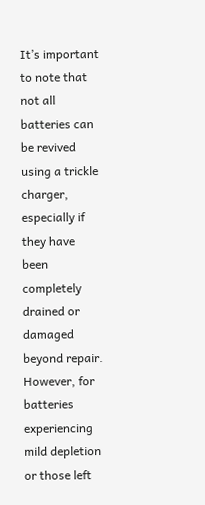It’s important to note that not all batteries can be revived using a trickle charger, especially if they have been completely drained or damaged beyond repair. However, for batteries experiencing mild depletion or those left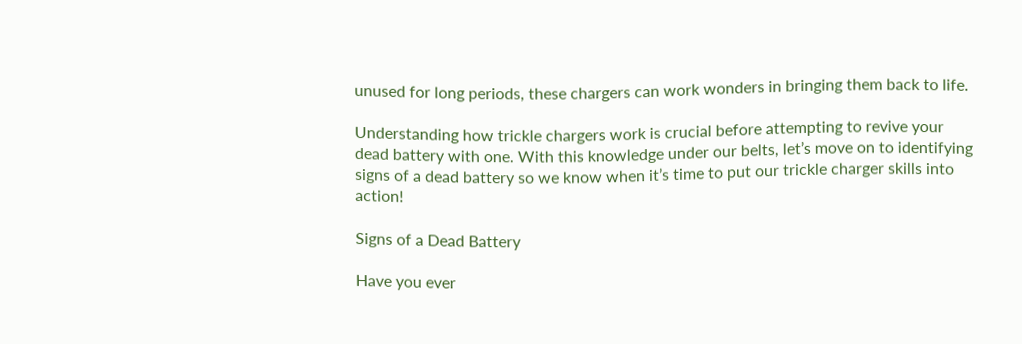unused for long periods, these chargers can work wonders in bringing them back to life.

Understanding how trickle chargers work is crucial before attempting to revive your dead battery with one. With this knowledge under our belts, let’s move on to identifying signs of a dead battery so we know when it’s time to put our trickle charger skills into action!

Signs of a Dead Battery

Have you ever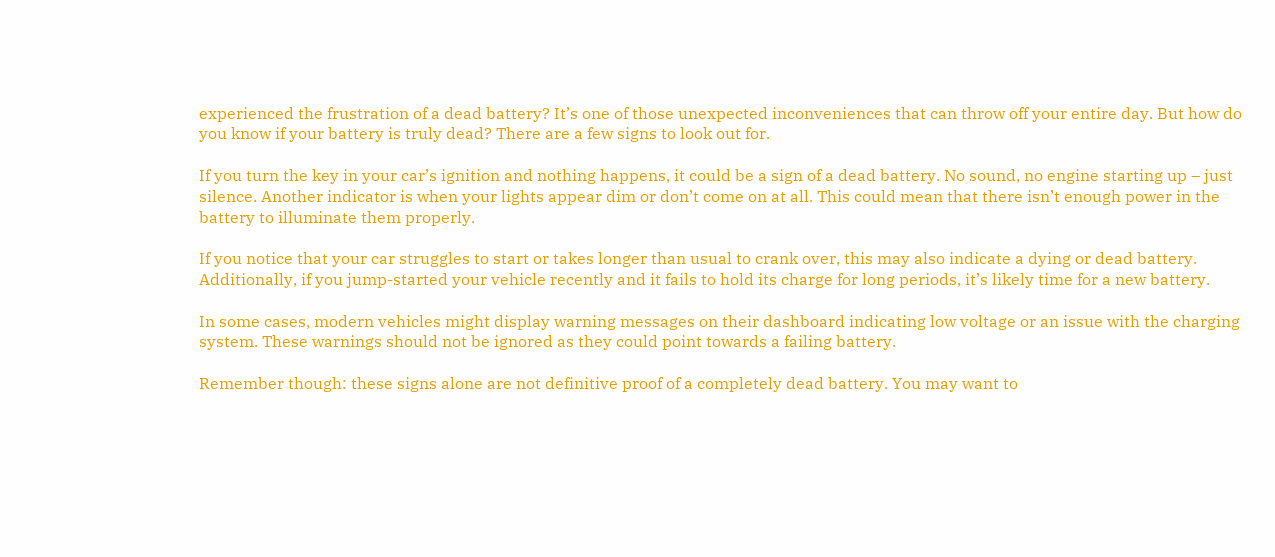experienced the frustration of a dead battery? It’s one of those unexpected inconveniences that can throw off your entire day. But how do you know if your battery is truly dead? There are a few signs to look out for.

If you turn the key in your car’s ignition and nothing happens, it could be a sign of a dead battery. No sound, no engine starting up – just silence. Another indicator is when your lights appear dim or don’t come on at all. This could mean that there isn’t enough power in the battery to illuminate them properly.

If you notice that your car struggles to start or takes longer than usual to crank over, this may also indicate a dying or dead battery. Additionally, if you jump-started your vehicle recently and it fails to hold its charge for long periods, it’s likely time for a new battery.

In some cases, modern vehicles might display warning messages on their dashboard indicating low voltage or an issue with the charging system. These warnings should not be ignored as they could point towards a failing battery.

Remember though: these signs alone are not definitive proof of a completely dead battery. You may want to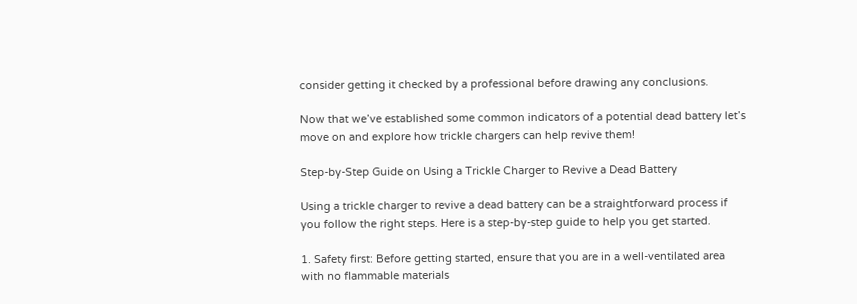consider getting it checked by a professional before drawing any conclusions.

Now that we’ve established some common indicators of a potential dead battery let’s move on and explore how trickle chargers can help revive them!

Step-by-Step Guide on Using a Trickle Charger to Revive a Dead Battery

Using a trickle charger to revive a dead battery can be a straightforward process if you follow the right steps. Here is a step-by-step guide to help you get started.

1. Safety first: Before getting started, ensure that you are in a well-ventilated area with no flammable materials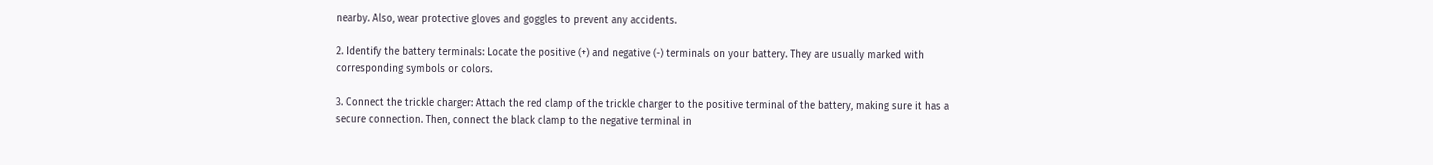nearby. Also, wear protective gloves and goggles to prevent any accidents.

2. Identify the battery terminals: Locate the positive (+) and negative (-) terminals on your battery. They are usually marked with corresponding symbols or colors.

3. Connect the trickle charger: Attach the red clamp of the trickle charger to the positive terminal of the battery, making sure it has a secure connection. Then, connect the black clamp to the negative terminal in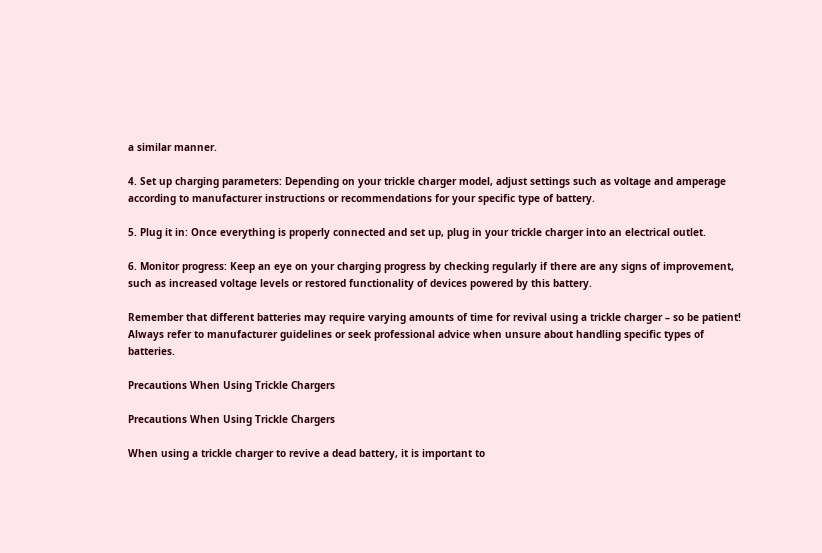a similar manner.

4. Set up charging parameters: Depending on your trickle charger model, adjust settings such as voltage and amperage according to manufacturer instructions or recommendations for your specific type of battery.

5. Plug it in: Once everything is properly connected and set up, plug in your trickle charger into an electrical outlet.

6. Monitor progress: Keep an eye on your charging progress by checking regularly if there are any signs of improvement, such as increased voltage levels or restored functionality of devices powered by this battery.

Remember that different batteries may require varying amounts of time for revival using a trickle charger – so be patient! Always refer to manufacturer guidelines or seek professional advice when unsure about handling specific types of batteries.

Precautions When Using Trickle Chargers

Precautions When Using Trickle Chargers

When using a trickle charger to revive a dead battery, it is important to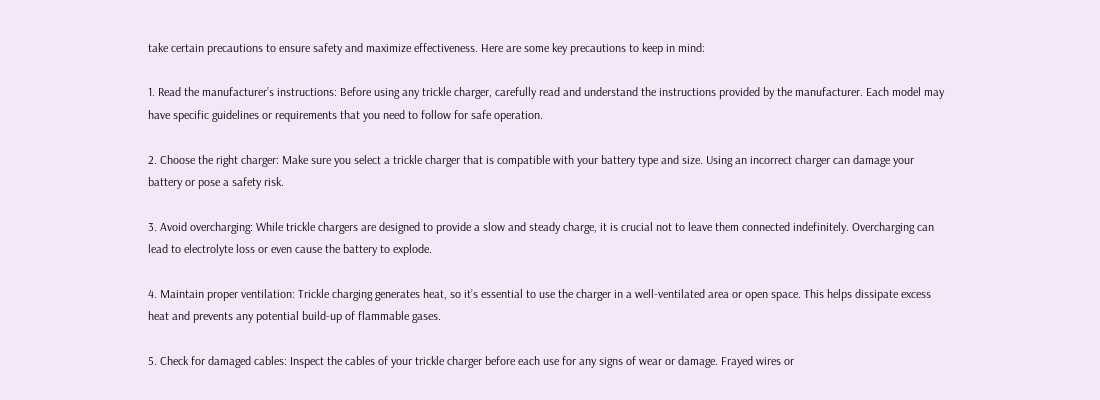take certain precautions to ensure safety and maximize effectiveness. Here are some key precautions to keep in mind:

1. Read the manufacturer’s instructions: Before using any trickle charger, carefully read and understand the instructions provided by the manufacturer. Each model may have specific guidelines or requirements that you need to follow for safe operation.

2. Choose the right charger: Make sure you select a trickle charger that is compatible with your battery type and size. Using an incorrect charger can damage your battery or pose a safety risk.

3. Avoid overcharging: While trickle chargers are designed to provide a slow and steady charge, it is crucial not to leave them connected indefinitely. Overcharging can lead to electrolyte loss or even cause the battery to explode.

4. Maintain proper ventilation: Trickle charging generates heat, so it’s essential to use the charger in a well-ventilated area or open space. This helps dissipate excess heat and prevents any potential build-up of flammable gases.

5. Check for damaged cables: Inspect the cables of your trickle charger before each use for any signs of wear or damage. Frayed wires or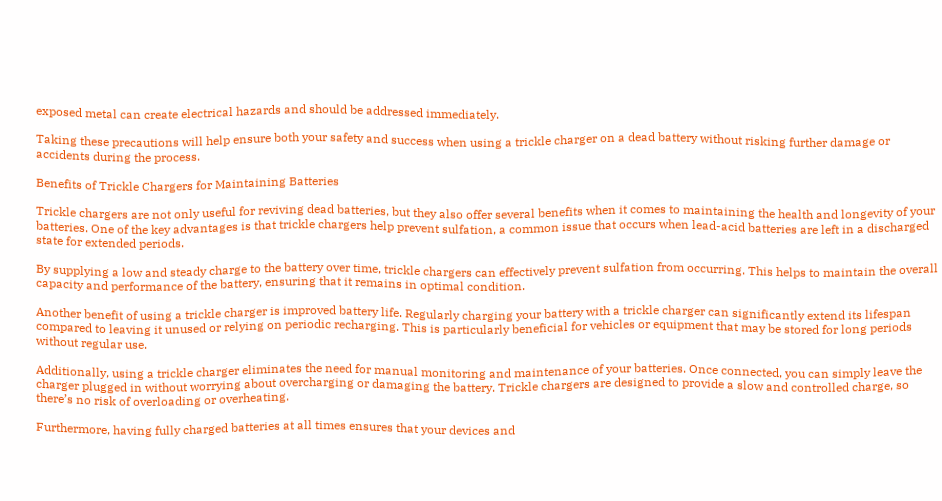exposed metal can create electrical hazards and should be addressed immediately.

Taking these precautions will help ensure both your safety and success when using a trickle charger on a dead battery without risking further damage or accidents during the process.

Benefits of Trickle Chargers for Maintaining Batteries

Trickle chargers are not only useful for reviving dead batteries, but they also offer several benefits when it comes to maintaining the health and longevity of your batteries. One of the key advantages is that trickle chargers help prevent sulfation, a common issue that occurs when lead-acid batteries are left in a discharged state for extended periods.

By supplying a low and steady charge to the battery over time, trickle chargers can effectively prevent sulfation from occurring. This helps to maintain the overall capacity and performance of the battery, ensuring that it remains in optimal condition.

Another benefit of using a trickle charger is improved battery life. Regularly charging your battery with a trickle charger can significantly extend its lifespan compared to leaving it unused or relying on periodic recharging. This is particularly beneficial for vehicles or equipment that may be stored for long periods without regular use.

Additionally, using a trickle charger eliminates the need for manual monitoring and maintenance of your batteries. Once connected, you can simply leave the charger plugged in without worrying about overcharging or damaging the battery. Trickle chargers are designed to provide a slow and controlled charge, so there’s no risk of overloading or overheating.

Furthermore, having fully charged batteries at all times ensures that your devices and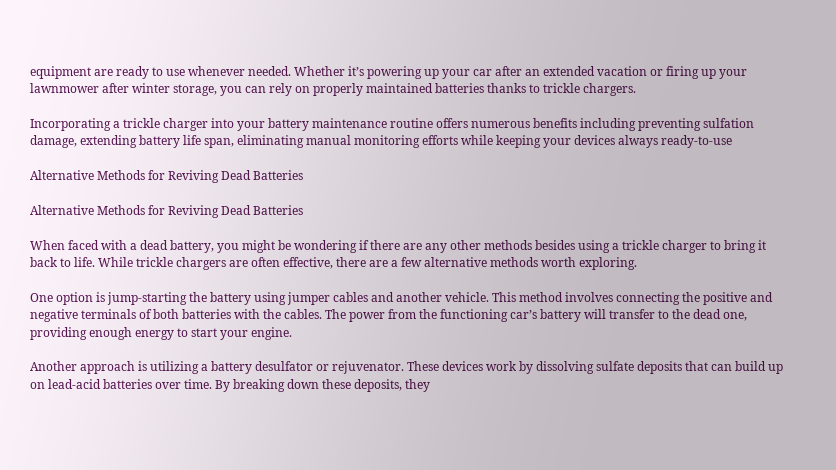equipment are ready to use whenever needed. Whether it’s powering up your car after an extended vacation or firing up your lawnmower after winter storage, you can rely on properly maintained batteries thanks to trickle chargers.

Incorporating a trickle charger into your battery maintenance routine offers numerous benefits including preventing sulfation damage, extending battery life span, eliminating manual monitoring efforts while keeping your devices always ready-to-use

Alternative Methods for Reviving Dead Batteries

Alternative Methods for Reviving Dead Batteries

When faced with a dead battery, you might be wondering if there are any other methods besides using a trickle charger to bring it back to life. While trickle chargers are often effective, there are a few alternative methods worth exploring.

One option is jump-starting the battery using jumper cables and another vehicle. This method involves connecting the positive and negative terminals of both batteries with the cables. The power from the functioning car’s battery will transfer to the dead one, providing enough energy to start your engine.

Another approach is utilizing a battery desulfator or rejuvenator. These devices work by dissolving sulfate deposits that can build up on lead-acid batteries over time. By breaking down these deposits, they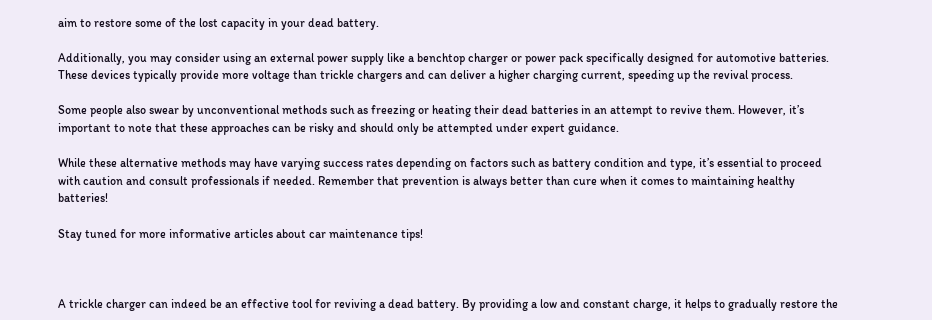aim to restore some of the lost capacity in your dead battery.

Additionally, you may consider using an external power supply like a benchtop charger or power pack specifically designed for automotive batteries. These devices typically provide more voltage than trickle chargers and can deliver a higher charging current, speeding up the revival process.

Some people also swear by unconventional methods such as freezing or heating their dead batteries in an attempt to revive them. However, it’s important to note that these approaches can be risky and should only be attempted under expert guidance.

While these alternative methods may have varying success rates depending on factors such as battery condition and type, it’s essential to proceed with caution and consult professionals if needed. Remember that prevention is always better than cure when it comes to maintaining healthy batteries!

Stay tuned for more informative articles about car maintenance tips!



A trickle charger can indeed be an effective tool for reviving a dead battery. By providing a low and constant charge, it helps to gradually restore the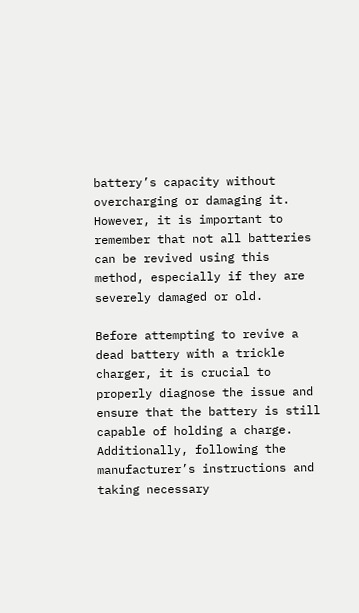battery’s capacity without overcharging or damaging it. However, it is important to remember that not all batteries can be revived using this method, especially if they are severely damaged or old.

Before attempting to revive a dead battery with a trickle charger, it is crucial to properly diagnose the issue and ensure that the battery is still capable of holding a charge. Additionally, following the manufacturer’s instructions and taking necessary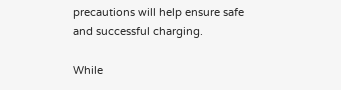precautions will help ensure safe and successful charging.

While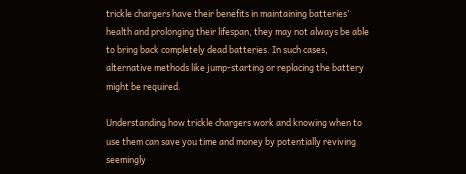trickle chargers have their benefits in maintaining batteries’ health and prolonging their lifespan, they may not always be able to bring back completely dead batteries. In such cases, alternative methods like jump-starting or replacing the battery might be required.

Understanding how trickle chargers work and knowing when to use them can save you time and money by potentially reviving seemingly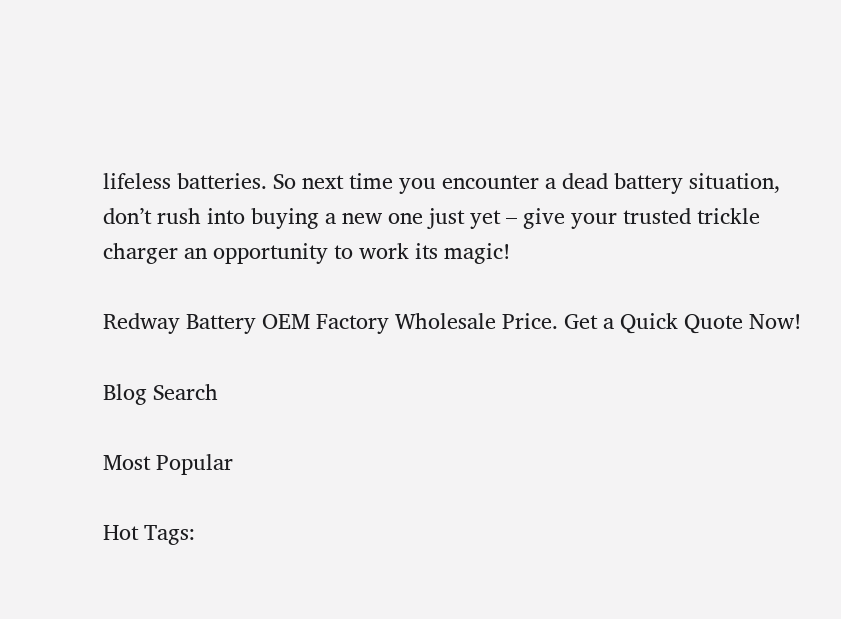lifeless batteries. So next time you encounter a dead battery situation, don’t rush into buying a new one just yet – give your trusted trickle charger an opportunity to work its magic!

Redway Battery OEM Factory Wholesale Price. Get a Quick Quote Now!

Blog Search

Most Popular

Hot Tags: